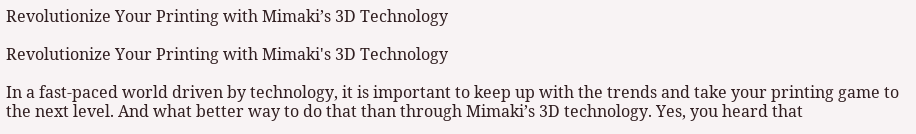Revolutionize Your Printing with Mimaki’s 3D Technology

Revolutionize Your Printing with Mimaki's 3D Technology

In a fast-paced world driven by technology, it is important to keep up with the trends and take your printing game to the next level. And what better way to do that than through Mimaki’s 3D technology. Yes, you heard that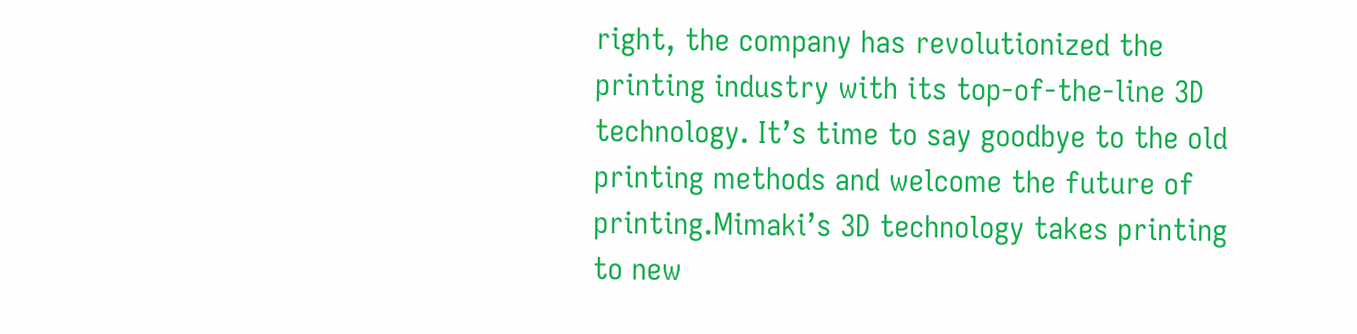right, the company has revolutionized the printing industry with its top-of-the-line 3D technology. It’s time to say goodbye to the old printing methods and welcome the future of printing.Mimaki’s 3D technology takes printing to new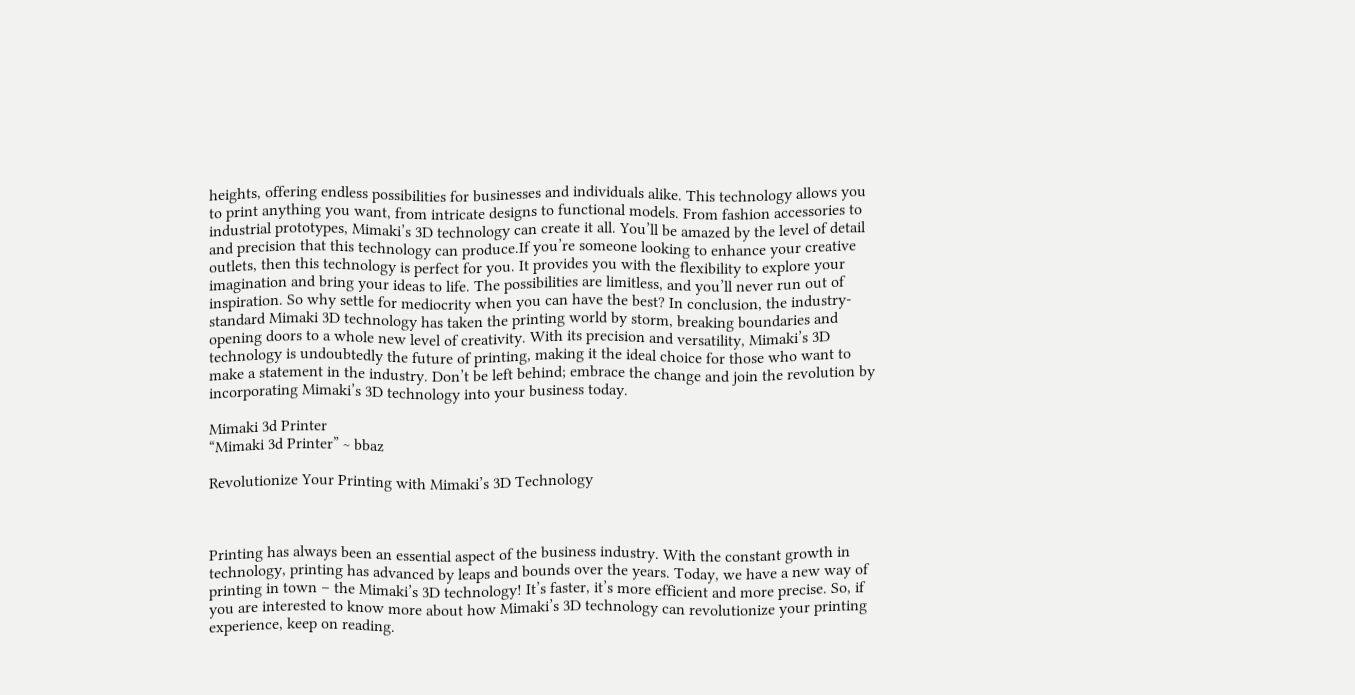heights, offering endless possibilities for businesses and individuals alike. This technology allows you to print anything you want, from intricate designs to functional models. From fashion accessories to industrial prototypes, Mimaki’s 3D technology can create it all. You’ll be amazed by the level of detail and precision that this technology can produce.If you’re someone looking to enhance your creative outlets, then this technology is perfect for you. It provides you with the flexibility to explore your imagination and bring your ideas to life. The possibilities are limitless, and you’ll never run out of inspiration. So why settle for mediocrity when you can have the best? In conclusion, the industry-standard Mimaki 3D technology has taken the printing world by storm, breaking boundaries and opening doors to a whole new level of creativity. With its precision and versatility, Mimaki’s 3D technology is undoubtedly the future of printing, making it the ideal choice for those who want to make a statement in the industry. Don’t be left behind; embrace the change and join the revolution by incorporating Mimaki’s 3D technology into your business today.

Mimaki 3d Printer
“Mimaki 3d Printer” ~ bbaz

Revolutionize Your Printing with Mimaki’s 3D Technology



Printing has always been an essential aspect of the business industry. With the constant growth in technology, printing has advanced by leaps and bounds over the years. Today, we have a new way of printing in town – the Mimaki’s 3D technology! It’s faster, it’s more efficient and more precise. So, if you are interested to know more about how Mimaki’s 3D technology can revolutionize your printing experience, keep on reading.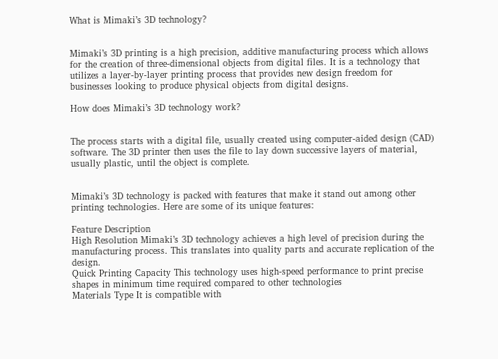What is Mimaki’s 3D technology?


Mimaki’s 3D printing is a high precision, additive manufacturing process which allows for the creation of three-dimensional objects from digital files. It is a technology that utilizes a layer-by-layer printing process that provides new design freedom for businesses looking to produce physical objects from digital designs.

How does Mimaki’s 3D technology work?


The process starts with a digital file, usually created using computer-aided design (CAD) software. The 3D printer then uses the file to lay down successive layers of material, usually plastic, until the object is complete.


Mimaki’s 3D technology is packed with features that make it stand out among other printing technologies. Here are some of its unique features:

Feature Description
High Resolution Mimaki’s 3D technology achieves a high level of precision during the manufacturing process. This translates into quality parts and accurate replication of the design.
Quick Printing Capacity This technology uses high-speed performance to print precise shapes in minimum time required compared to other technologies
Materials Type It is compatible with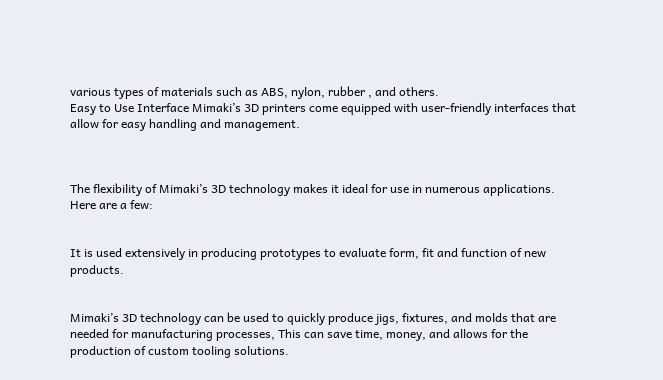various types of materials such as ABS, nylon, rubber , and others.
Easy to Use Interface Mimaki’s 3D printers come equipped with user-friendly interfaces that allow for easy handling and management.



The flexibility of Mimaki’s 3D technology makes it ideal for use in numerous applications. Here are a few:


It is used extensively in producing prototypes to evaluate form, fit and function of new products.


Mimaki’s 3D technology can be used to quickly produce jigs, fixtures, and molds that are needed for manufacturing processes, This can save time, money, and allows for the production of custom tooling solutions.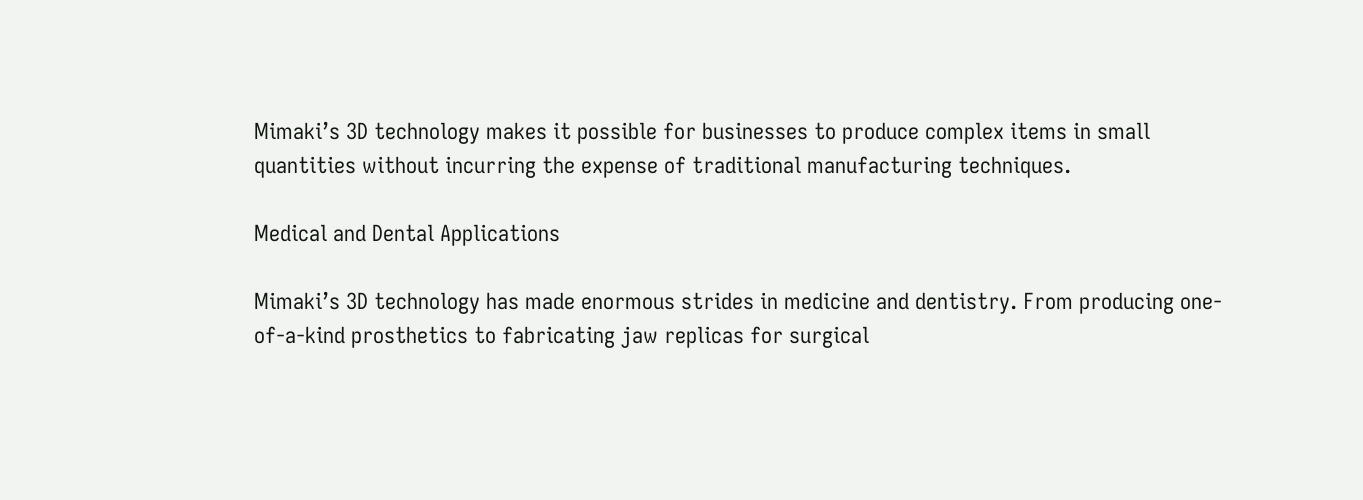Mimaki’s 3D technology makes it possible for businesses to produce complex items in small quantities without incurring the expense of traditional manufacturing techniques.

Medical and Dental Applications

Mimaki’s 3D technology has made enormous strides in medicine and dentistry. From producing one-of-a-kind prosthetics to fabricating jaw replicas for surgical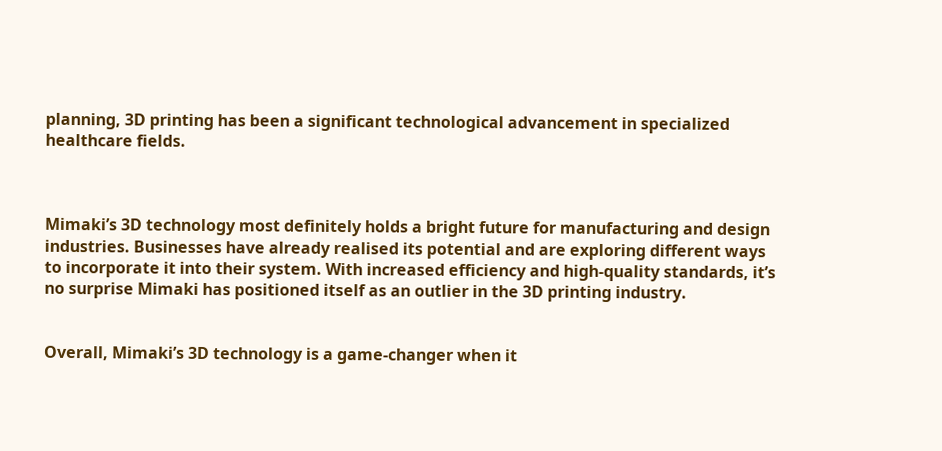planning, 3D printing has been a significant technological advancement in specialized healthcare fields.



Mimaki’s 3D technology most definitely holds a bright future for manufacturing and design industries. Businesses have already realised its potential and are exploring different ways to incorporate it into their system. With increased efficiency and high-quality standards, it’s no surprise Mimaki has positioned itself as an outlier in the 3D printing industry.


Overall, Mimaki’s 3D technology is a game-changer when it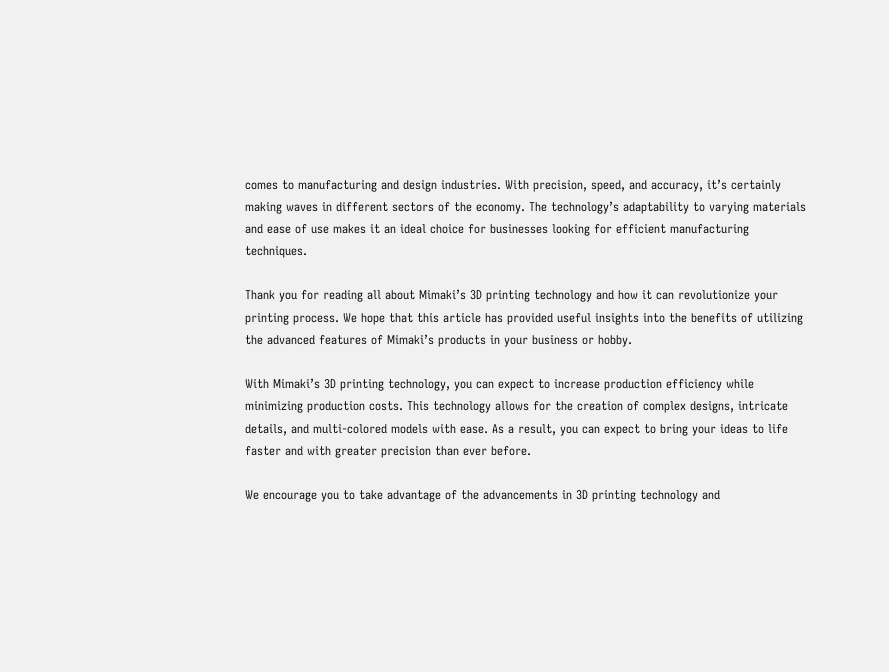comes to manufacturing and design industries. With precision, speed, and accuracy, it’s certainly making waves in different sectors of the economy. The technology’s adaptability to varying materials and ease of use makes it an ideal choice for businesses looking for efficient manufacturing techniques.

Thank you for reading all about Mimaki’s 3D printing technology and how it can revolutionize your printing process. We hope that this article has provided useful insights into the benefits of utilizing the advanced features of Mimaki’s products in your business or hobby.

With Mimaki’s 3D printing technology, you can expect to increase production efficiency while minimizing production costs. This technology allows for the creation of complex designs, intricate details, and multi-colored models with ease. As a result, you can expect to bring your ideas to life faster and with greater precision than ever before.

We encourage you to take advantage of the advancements in 3D printing technology and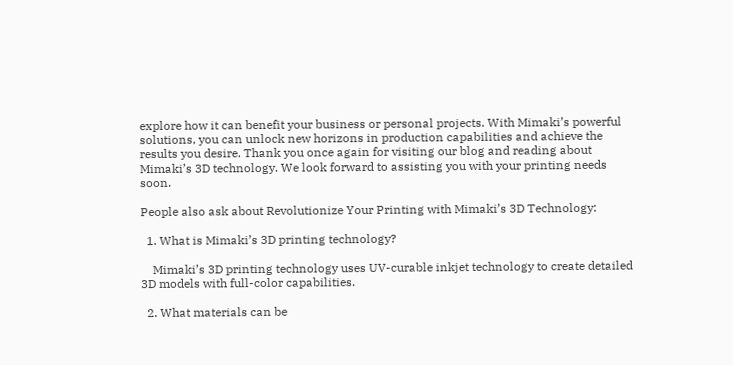explore how it can benefit your business or personal projects. With Mimaki’s powerful solutions, you can unlock new horizons in production capabilities and achieve the results you desire. Thank you once again for visiting our blog and reading about Mimaki’s 3D technology. We look forward to assisting you with your printing needs soon.

People also ask about Revolutionize Your Printing with Mimaki’s 3D Technology:

  1. What is Mimaki’s 3D printing technology?

    Mimaki’s 3D printing technology uses UV-curable inkjet technology to create detailed 3D models with full-color capabilities.

  2. What materials can be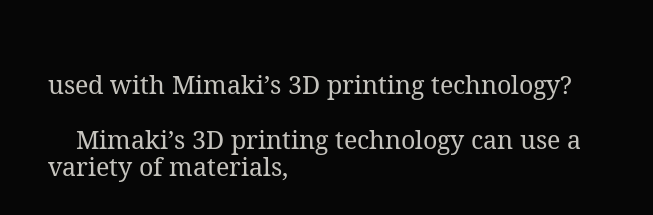used with Mimaki’s 3D printing technology?

    Mimaki’s 3D printing technology can use a variety of materials,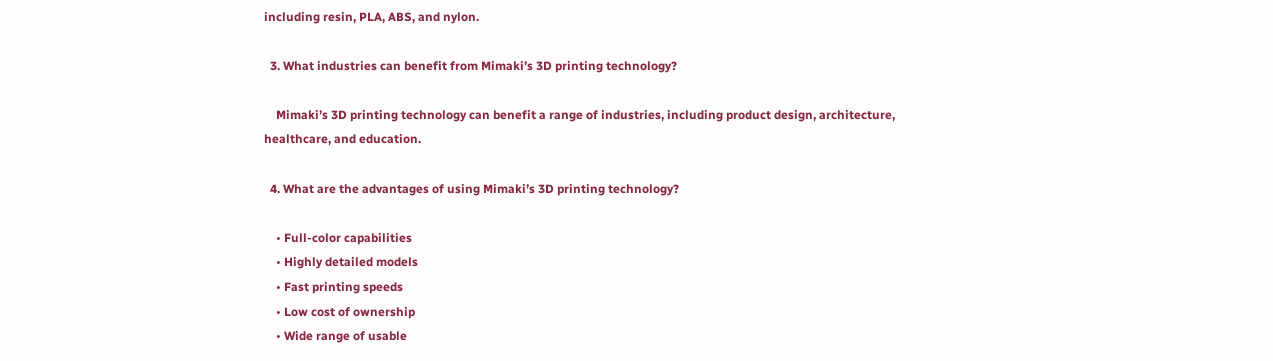including resin, PLA, ABS, and nylon.

  3. What industries can benefit from Mimaki’s 3D printing technology?

    Mimaki’s 3D printing technology can benefit a range of industries, including product design, architecture, healthcare, and education.

  4. What are the advantages of using Mimaki’s 3D printing technology?

    • Full-color capabilities
    • Highly detailed models
    • Fast printing speeds
    • Low cost of ownership
    • Wide range of usable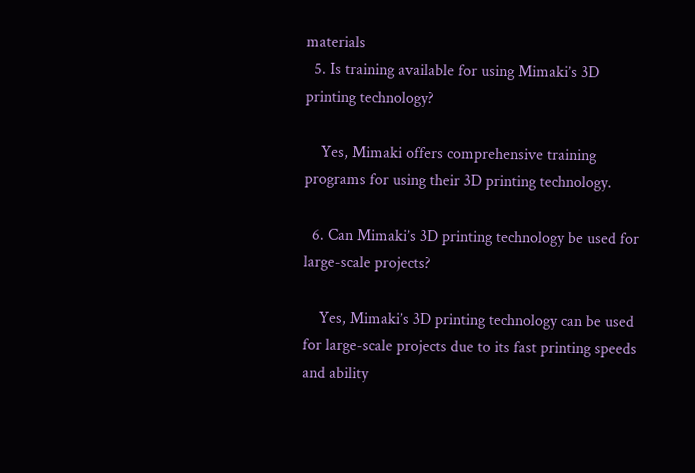materials
  5. Is training available for using Mimaki’s 3D printing technology?

    Yes, Mimaki offers comprehensive training programs for using their 3D printing technology.

  6. Can Mimaki’s 3D printing technology be used for large-scale projects?

    Yes, Mimaki’s 3D printing technology can be used for large-scale projects due to its fast printing speeds and ability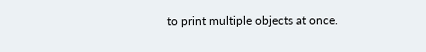to print multiple objects at once.